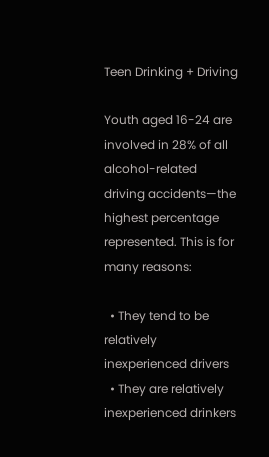Teen Drinking + Driving

Youth aged 16-24 are involved in 28% of all alcohol-related driving accidents—the highest percentage represented. This is for many reasons:

  • They tend to be relatively inexperienced drivers
  • They are relatively inexperienced drinkers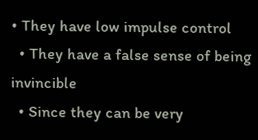• They have low impulse control
  • They have a false sense of being invincible
  • Since they can be very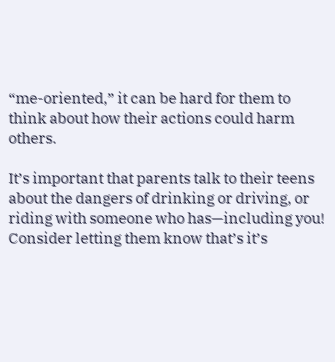“me-oriented,” it can be hard for them to think about how their actions could harm others.

It’s important that parents talk to their teens about the dangers of drinking or driving, or riding with someone who has—including you! Consider letting them know that’s it’s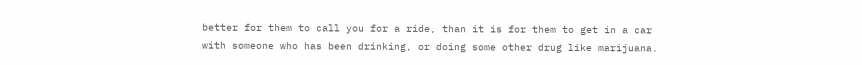better for them to call you for a ride, than it is for them to get in a car with someone who has been drinking, or doing some other drug like marijuana.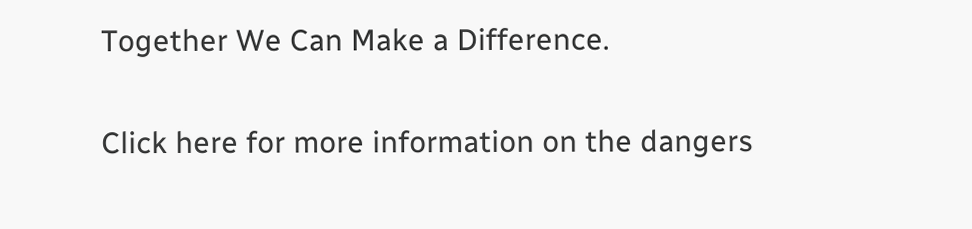Together We Can Make a Difference.

Click here for more information on the dangers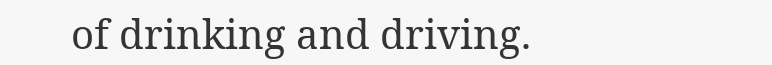of drinking and driving.